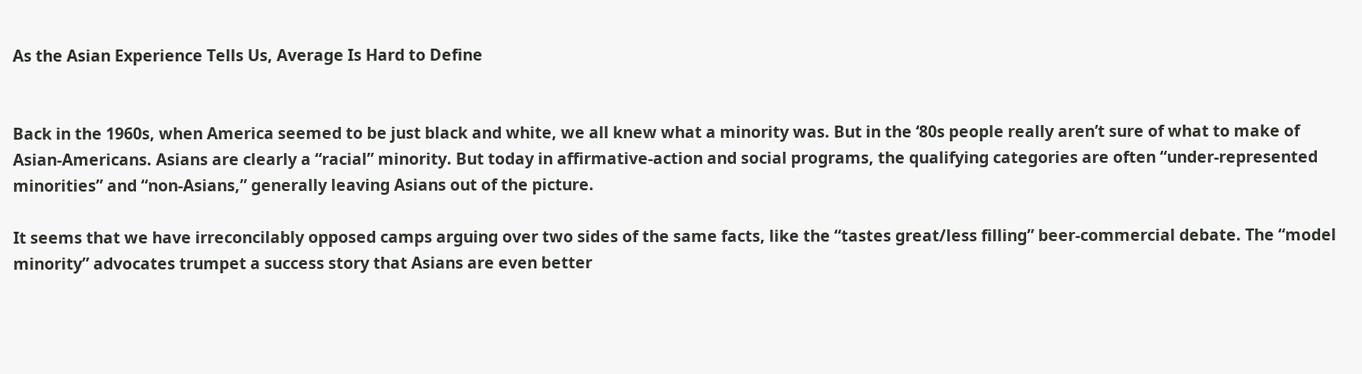As the Asian Experience Tells Us, Average Is Hard to Define


Back in the 1960s, when America seemed to be just black and white, we all knew what a minority was. But in the ‘80s people really aren’t sure of what to make of Asian-Americans. Asians are clearly a “racial” minority. But today in affirmative-action and social programs, the qualifying categories are often “under-represented minorities” and “non-Asians,” generally leaving Asians out of the picture.

It seems that we have irreconcilably opposed camps arguing over two sides of the same facts, like the “tastes great/less filling” beer-commercial debate. The “model minority” advocates trumpet a success story that Asians are even better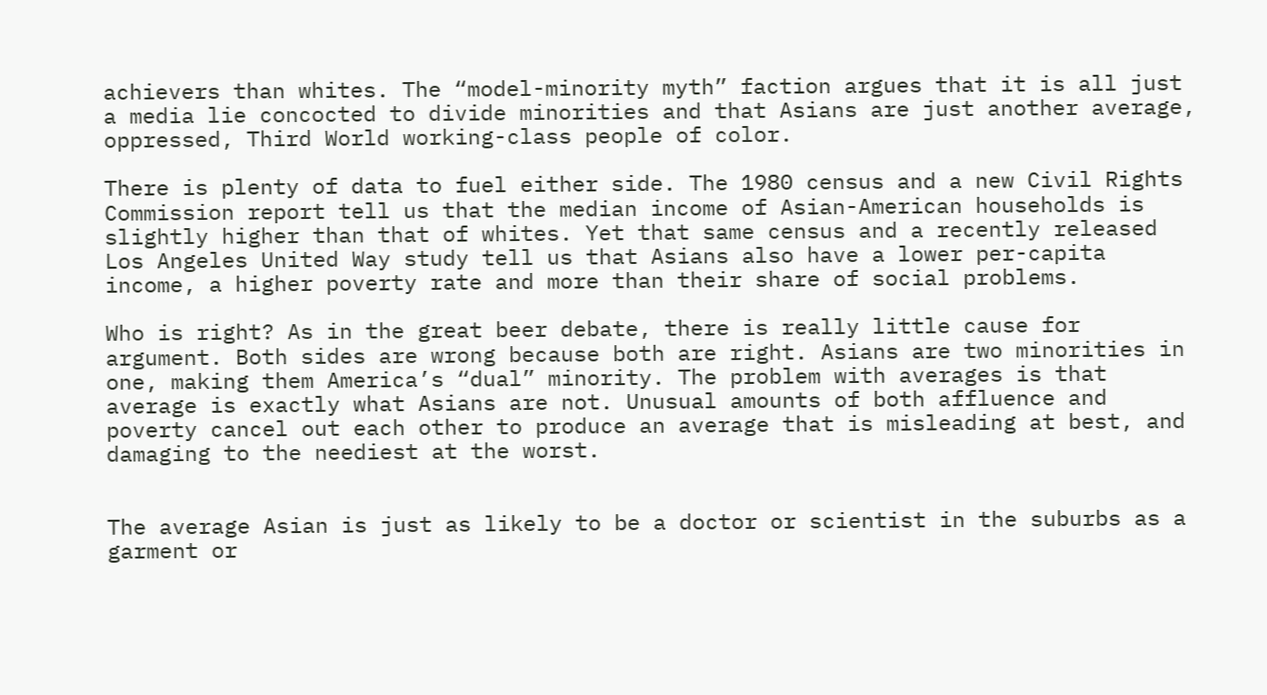achievers than whites. The “model-minority myth” faction argues that it is all just a media lie concocted to divide minorities and that Asians are just another average, oppressed, Third World working-class people of color.

There is plenty of data to fuel either side. The 1980 census and a new Civil Rights Commission report tell us that the median income of Asian-American households is slightly higher than that of whites. Yet that same census and a recently released Los Angeles United Way study tell us that Asians also have a lower per-capita income, a higher poverty rate and more than their share of social problems.

Who is right? As in the great beer debate, there is really little cause for argument. Both sides are wrong because both are right. Asians are two minorities in one, making them America’s “dual” minority. The problem with averages is that average is exactly what Asians are not. Unusual amounts of both affluence and poverty cancel out each other to produce an average that is misleading at best, and damaging to the neediest at the worst.


The average Asian is just as likely to be a doctor or scientist in the suburbs as a garment or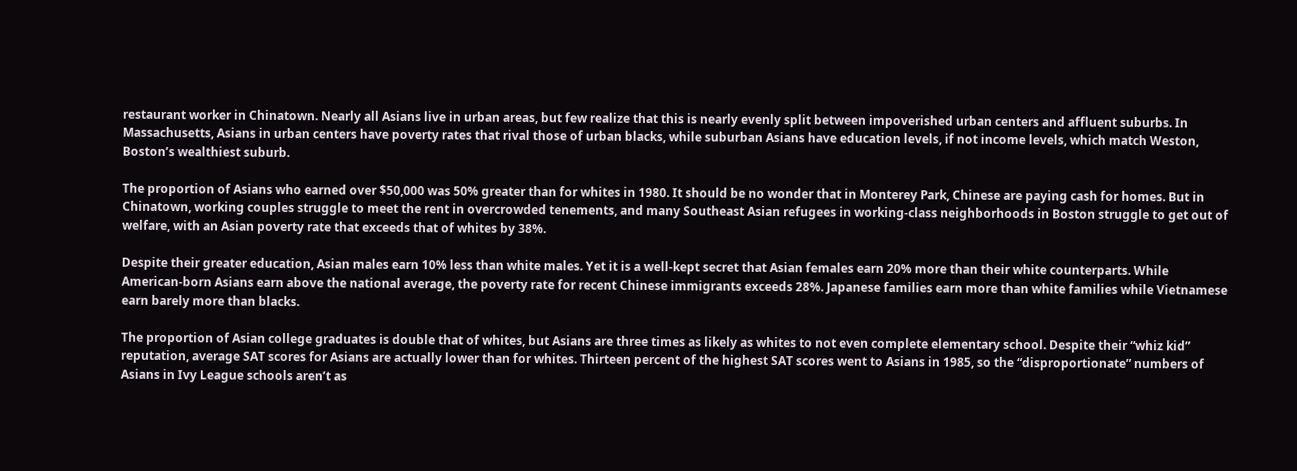restaurant worker in Chinatown. Nearly all Asians live in urban areas, but few realize that this is nearly evenly split between impoverished urban centers and affluent suburbs. In Massachusetts, Asians in urban centers have poverty rates that rival those of urban blacks, while suburban Asians have education levels, if not income levels, which match Weston, Boston’s wealthiest suburb.

The proportion of Asians who earned over $50,000 was 50% greater than for whites in 1980. It should be no wonder that in Monterey Park, Chinese are paying cash for homes. But in Chinatown, working couples struggle to meet the rent in overcrowded tenements, and many Southeast Asian refugees in working-class neighborhoods in Boston struggle to get out of welfare, with an Asian poverty rate that exceeds that of whites by 38%.

Despite their greater education, Asian males earn 10% less than white males. Yet it is a well-kept secret that Asian females earn 20% more than their white counterparts. While American-born Asians earn above the national average, the poverty rate for recent Chinese immigrants exceeds 28%. Japanese families earn more than white families while Vietnamese earn barely more than blacks.

The proportion of Asian college graduates is double that of whites, but Asians are three times as likely as whites to not even complete elementary school. Despite their “whiz kid” reputation, average SAT scores for Asians are actually lower than for whites. Thirteen percent of the highest SAT scores went to Asians in 1985, so the “disproportionate” numbers of Asians in Ivy League schools aren’t as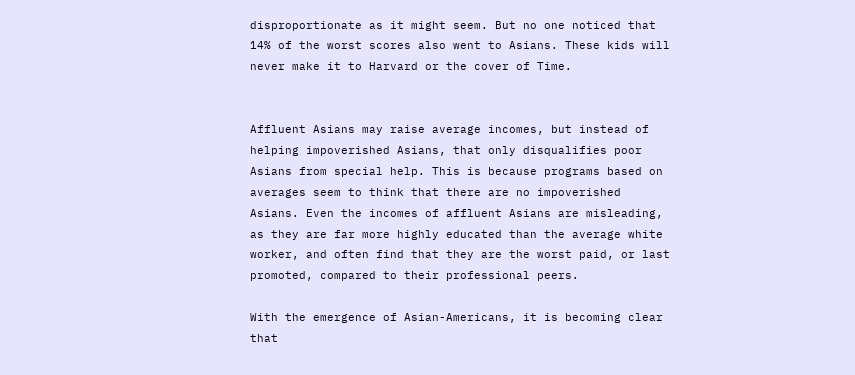disproportionate as it might seem. But no one noticed that 14% of the worst scores also went to Asians. These kids will never make it to Harvard or the cover of Time.


Affluent Asians may raise average incomes, but instead of helping impoverished Asians, that only disqualifies poor Asians from special help. This is because programs based on averages seem to think that there are no impoverished Asians. Even the incomes of affluent Asians are misleading, as they are far more highly educated than the average white worker, and often find that they are the worst paid, or last promoted, compared to their professional peers.

With the emergence of Asian-Americans, it is becoming clear that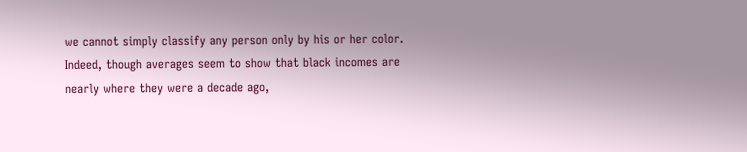we cannot simply classify any person only by his or her color. Indeed, though averages seem to show that black incomes are nearly where they were a decade ago,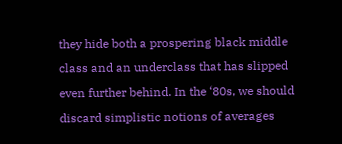they hide both a prospering black middle class and an underclass that has slipped even further behind. In the ‘80s, we should discard simplistic notions of averages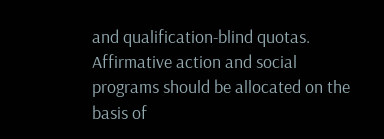and qualification-blind quotas. Affirmative action and social programs should be allocated on the basis of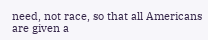need, not race, so that all Americans are given a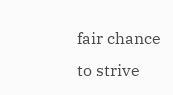fair chance to strive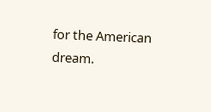for the American dream.